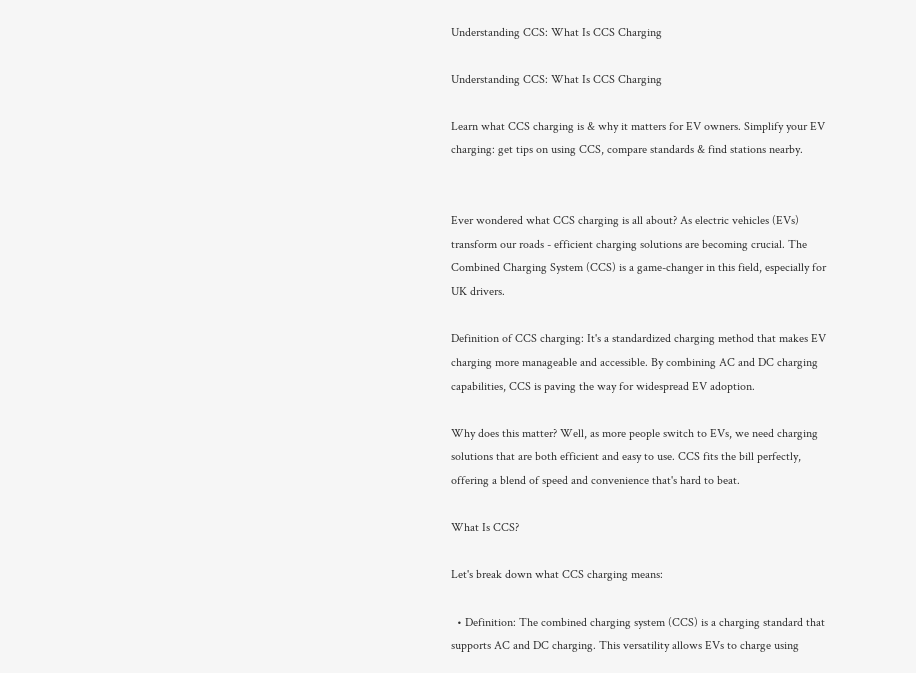Understanding CCS: What Is CCS Charging

Understanding CCS: What Is CCS Charging

Learn what CCS charging is & why it matters for EV owners. Simplify your EV charging: get tips on using CCS, compare standards & find stations nearby.


Ever wondered what CCS charging is all about? As electric vehicles (EVs) transform our roads - efficient charging solutions are becoming crucial. The Combined Charging System (CCS) is a game-changer in this field, especially for UK drivers.

Definition of CCS charging: It's a standardized charging method that makes EV charging more manageable and accessible. By combining AC and DC charging capabilities, CCS is paving the way for widespread EV adoption.

Why does this matter? Well, as more people switch to EVs, we need charging solutions that are both efficient and easy to use. CCS fits the bill perfectly, offering a blend of speed and convenience that's hard to beat.

What Is CCS?

Let's break down what CCS charging means:

  • Definition: The combined charging system (CCS) is a charging standard that supports AC and DC charging. This versatility allows EVs to charge using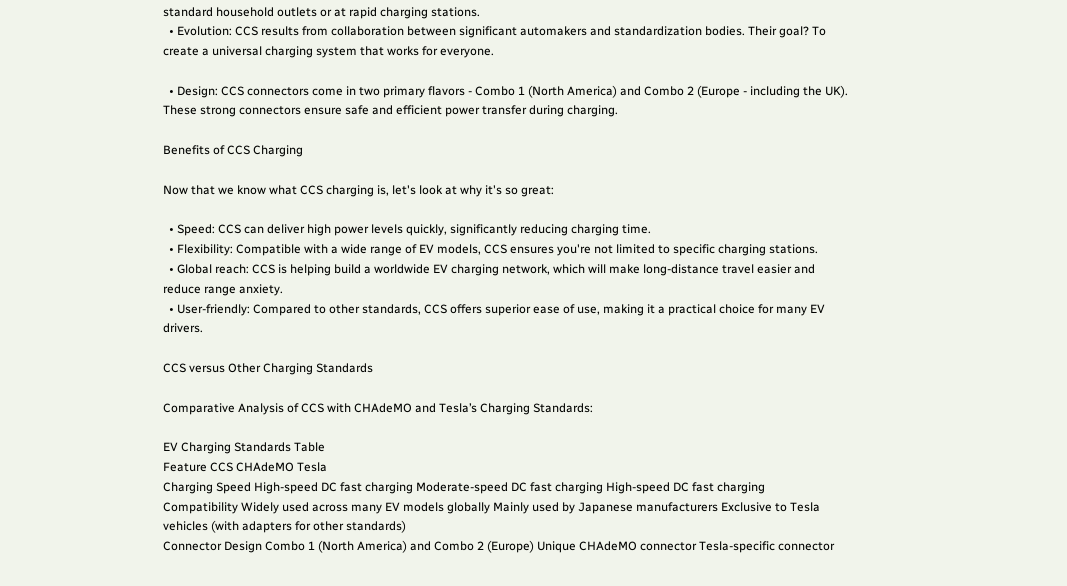standard household outlets or at rapid charging stations.
  • Evolution: CCS results from collaboration between significant automakers and standardization bodies. Their goal? To create a universal charging system that works for everyone.

  • Design: CCS connectors come in two primary flavors - Combo 1 (North America) and Combo 2 (Europe - including the UK). These strong connectors ensure safe and efficient power transfer during charging.

Benefits of CCS Charging

Now that we know what CCS charging is, let's look at why it's so great:

  • Speed: CCS can deliver high power levels quickly, significantly reducing charging time.
  • Flexibility: Compatible with a wide range of EV models, CCS ensures you're not limited to specific charging stations.
  • Global reach: CCS is helping build a worldwide EV charging network, which will make long-distance travel easier and reduce range anxiety.
  • User-friendly: Compared to other standards, CCS offers superior ease of use, making it a practical choice for many EV drivers.

CCS versus Other Charging Standards

Comparative Analysis of CCS with CHAdeMO and Tesla’s Charging Standards:

EV Charging Standards Table
Feature CCS CHAdeMO Tesla
Charging Speed High-speed DC fast charging Moderate-speed DC fast charging High-speed DC fast charging
Compatibility Widely used across many EV models globally Mainly used by Japanese manufacturers Exclusive to Tesla vehicles (with adapters for other standards)
Connector Design Combo 1 (North America) and Combo 2 (Europe) Unique CHAdeMO connector Tesla-specific connector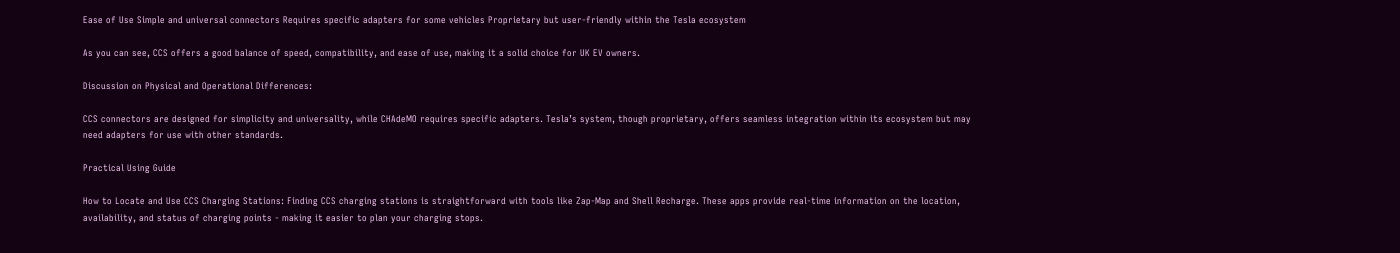Ease of Use Simple and universal connectors Requires specific adapters for some vehicles Proprietary but user-friendly within the Tesla ecosystem

As you can see, CCS offers a good balance of speed, compatibility, and ease of use, making it a solid choice for UK EV owners.

Discussion on Physical and Operational Differences:

CCS connectors are designed for simplicity and universality, while CHAdeMO requires specific adapters. Tesla’s system, though proprietary, offers seamless integration within its ecosystem but may need adapters for use with other standards.

Practical Using Guide

How to Locate and Use CCS Charging Stations: Finding CCS charging stations is straightforward with tools like Zap-Map and Shell Recharge. These apps provide real-time information on the location, availability, and status of charging points - making it easier to plan your charging stops.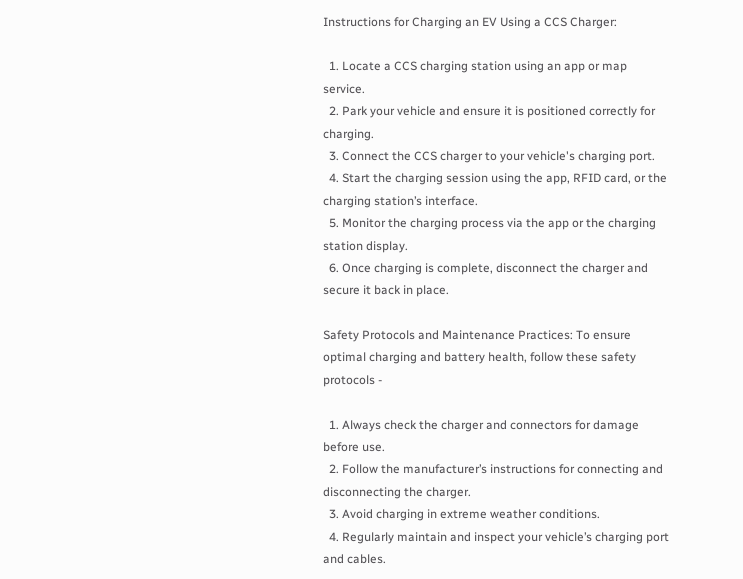Instructions for Charging an EV Using a CCS Charger:

  1. Locate a CCS charging station using an app or map service.
  2. Park your vehicle and ensure it is positioned correctly for charging.
  3. Connect the CCS charger to your vehicle's charging port.
  4. Start the charging session using the app, RFID card, or the charging station’s interface.
  5. Monitor the charging process via the app or the charging station display.
  6. Once charging is complete, disconnect the charger and secure it back in place.

Safety Protocols and Maintenance Practices: To ensure optimal charging and battery health, follow these safety protocols -

  1. Always check the charger and connectors for damage before use.
  2. Follow the manufacturer’s instructions for connecting and disconnecting the charger.
  3. Avoid charging in extreme weather conditions.
  4. Regularly maintain and inspect your vehicle’s charging port and cables.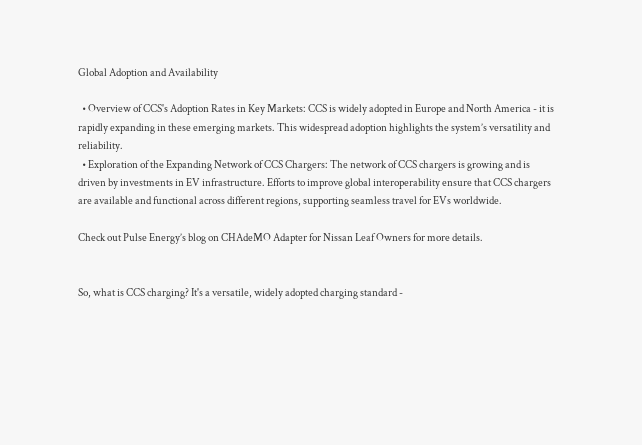Global Adoption and Availability

  • Overview of CCS's Adoption Rates in Key Markets: CCS is widely adopted in Europe and North America - it is rapidly expanding in these emerging markets. This widespread adoption highlights the system’s versatility and reliability.
  • Exploration of the Expanding Network of CCS Chargers: The network of CCS chargers is growing and is driven by investments in EV infrastructure. Efforts to improve global interoperability ensure that CCS chargers are available and functional across different regions, supporting seamless travel for EVs worldwide.

Check out Pulse Energy’s blog on CHAdeMO Adapter for Nissan Leaf Owners for more details.


So, what is CCS charging? It's a versatile, widely adopted charging standard -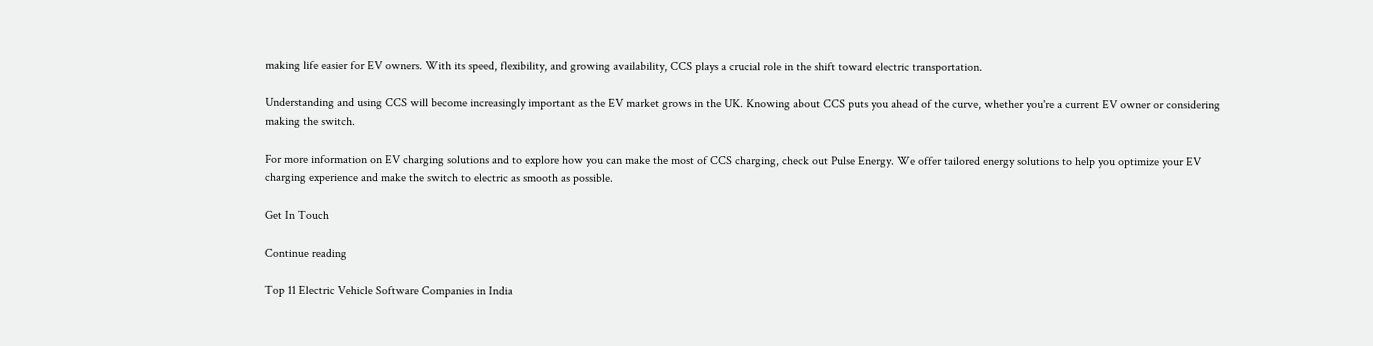making life easier for EV owners. With its speed, flexibility, and growing availability, CCS plays a crucial role in the shift toward electric transportation.

Understanding and using CCS will become increasingly important as the EV market grows in the UK. Knowing about CCS puts you ahead of the curve, whether you're a current EV owner or considering making the switch.

For more information on EV charging solutions and to explore how you can make the most of CCS charging, check out Pulse Energy. We offer tailored energy solutions to help you optimize your EV charging experience and make the switch to electric as smooth as possible.

Get In Touch

Continue reading

Top 11 Electric Vehicle Software Companies in India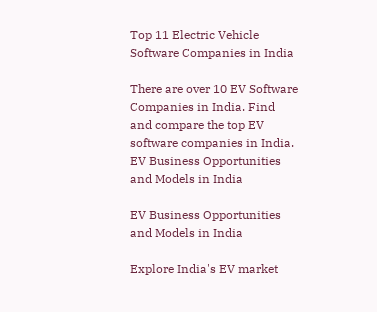Top 11 Electric Vehicle Software Companies in India

There are over 10 EV Software Companies in India. Find and compare the top EV software companies in India.
EV Business Opportunities and Models in India

EV Business Opportunities and Models in India

Explore India's EV market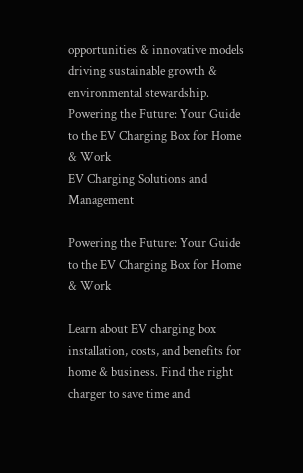opportunities & innovative models driving sustainable growth & environmental stewardship.
Powering the Future: Your Guide to the EV Charging Box for Home & Work
EV Charging Solutions and Management

Powering the Future: Your Guide to the EV Charging Box for Home & Work

Learn about EV charging box installation, costs, and benefits for home & business. Find the right charger to save time and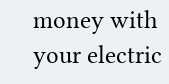money with your electric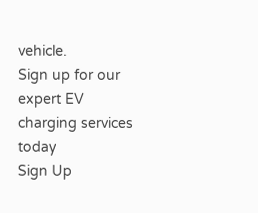vehicle.
Sign up for our expert EV charging services today
Sign Up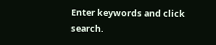Enter keywords and click search.